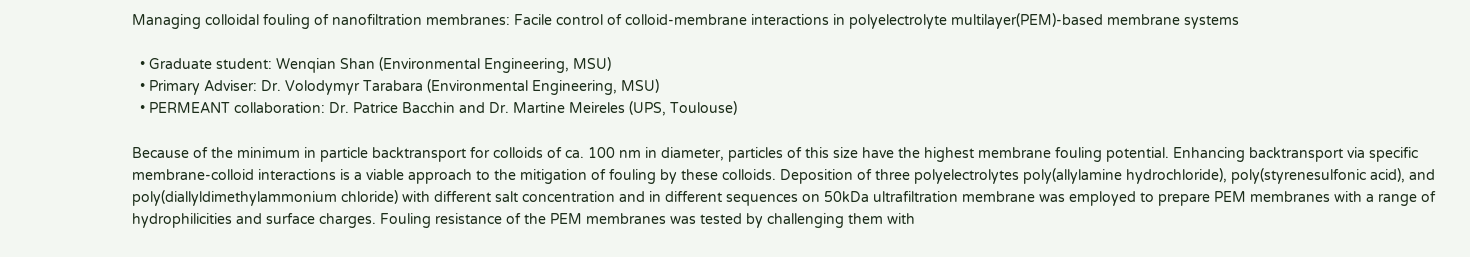Managing colloidal fouling of nanofiltration membranes: Facile control of colloid-membrane interactions in polyelectrolyte multilayer(PEM)-based membrane systems

  • Graduate student: Wenqian Shan (Environmental Engineering, MSU)
  • Primary Adviser: Dr. Volodymyr Tarabara (Environmental Engineering, MSU)
  • PERMEANT collaboration: Dr. Patrice Bacchin and Dr. Martine Meireles (UPS, Toulouse)

Because of the minimum in particle backtransport for colloids of ca. 100 nm in diameter, particles of this size have the highest membrane fouling potential. Enhancing backtransport via specific membrane-colloid interactions is a viable approach to the mitigation of fouling by these colloids. Deposition of three polyelectrolytes poly(allylamine hydrochloride), poly(styrenesulfonic acid), and poly(diallyldimethylammonium chloride) with different salt concentration and in different sequences on 50kDa ultrafiltration membrane was employed to prepare PEM membranes with a range of hydrophilicities and surface charges. Fouling resistance of the PEM membranes was tested by challenging them with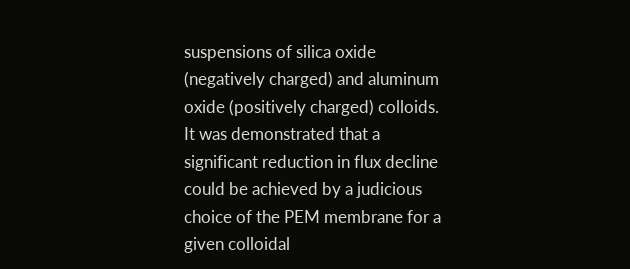suspensions of silica oxide (negatively charged) and aluminum oxide (positively charged) colloids. It was demonstrated that a significant reduction in flux decline could be achieved by a judicious choice of the PEM membrane for a given colloidal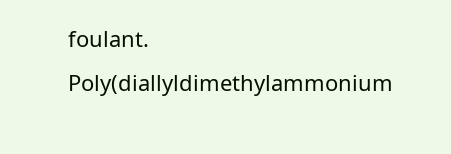foulant. Poly(diallyldimethylammonium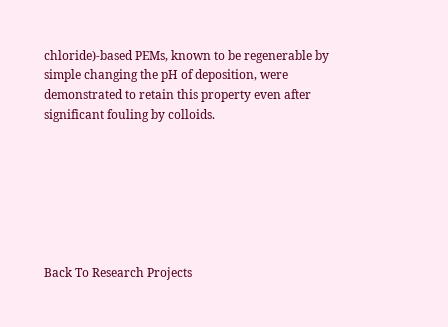chloride)-based PEMs, known to be regenerable by simple changing the pH of deposition, were demonstrated to retain this property even after significant fouling by colloids.







Back To Research Projects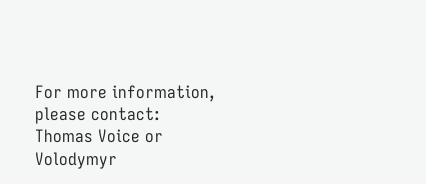For more information, please contact: Thomas Voice or Volodymyr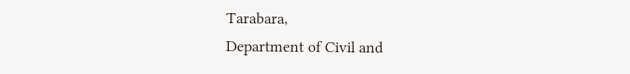Tarabara,
Department of Civil and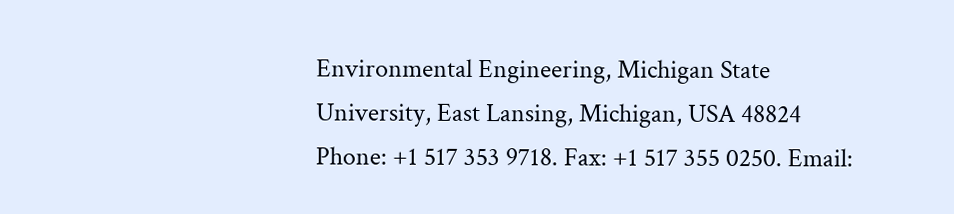Environmental Engineering, Michigan State University, East Lansing, Michigan, USA 48824
Phone: +1 517 353 9718. Fax: +1 517 355 0250. Email: